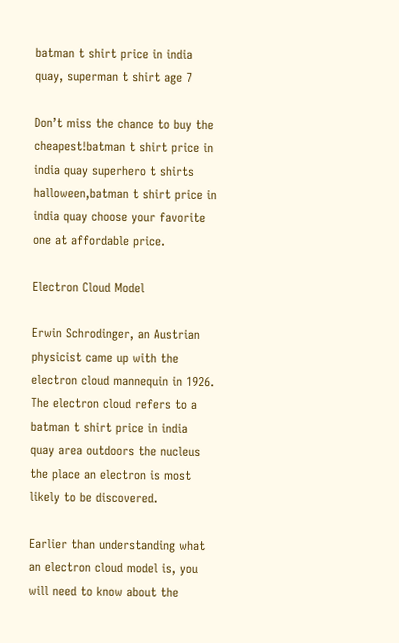batman t shirt price in india quay, superman t shirt age 7

Don’t miss the chance to buy the cheapest!batman t shirt price in india quay superhero t shirts halloween,batman t shirt price in india quay choose your favorite one at affordable price.

Electron Cloud Model

Erwin Schrodinger, an Austrian physicist came up with the electron cloud mannequin in 1926. The electron cloud refers to a batman t shirt price in india quay area outdoors the nucleus the place an electron is most likely to be discovered.

Earlier than understanding what an electron cloud model is, you will need to know about the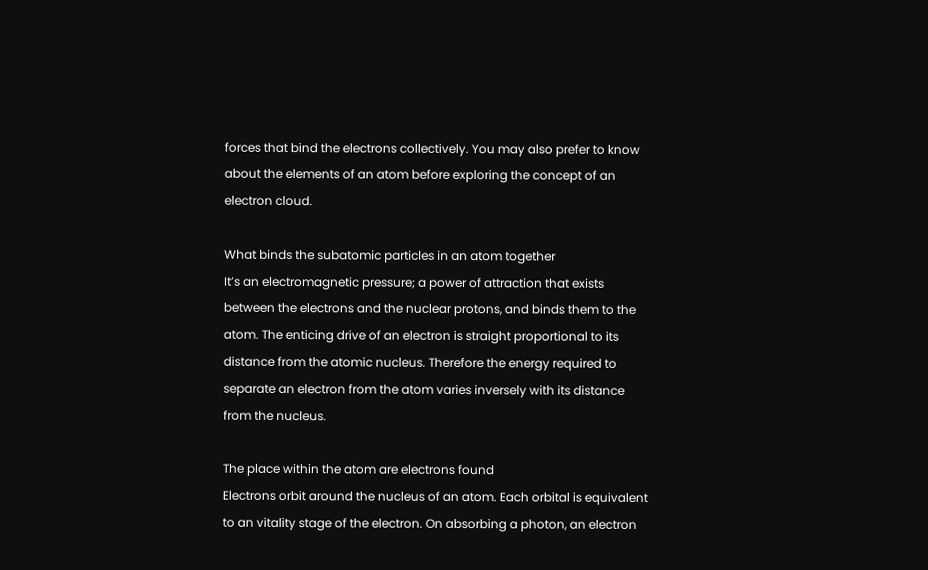forces that bind the electrons collectively. You may also prefer to know about the elements of an atom before exploring the concept of an electron cloud.

What binds the subatomic particles in an atom together
It’s an electromagnetic pressure; a power of attraction that exists between the electrons and the nuclear protons, and binds them to the atom. The enticing drive of an electron is straight proportional to its distance from the atomic nucleus. Therefore the energy required to separate an electron from the atom varies inversely with its distance from the nucleus.

The place within the atom are electrons found
Electrons orbit around the nucleus of an atom. Each orbital is equivalent to an vitality stage of the electron. On absorbing a photon, an electron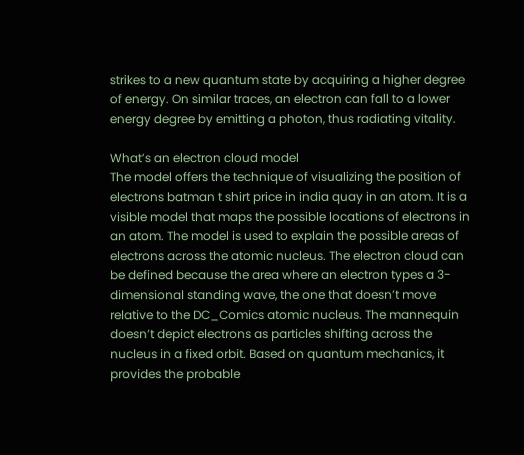strikes to a new quantum state by acquiring a higher degree of energy. On similar traces, an electron can fall to a lower energy degree by emitting a photon, thus radiating vitality.

What’s an electron cloud model
The model offers the technique of visualizing the position of electrons batman t shirt price in india quay in an atom. It is a visible model that maps the possible locations of electrons in an atom. The model is used to explain the possible areas of electrons across the atomic nucleus. The electron cloud can be defined because the area where an electron types a 3-dimensional standing wave, the one that doesn’t move relative to the DC_Comics atomic nucleus. The mannequin doesn’t depict electrons as particles shifting across the nucleus in a fixed orbit. Based on quantum mechanics, it provides the probable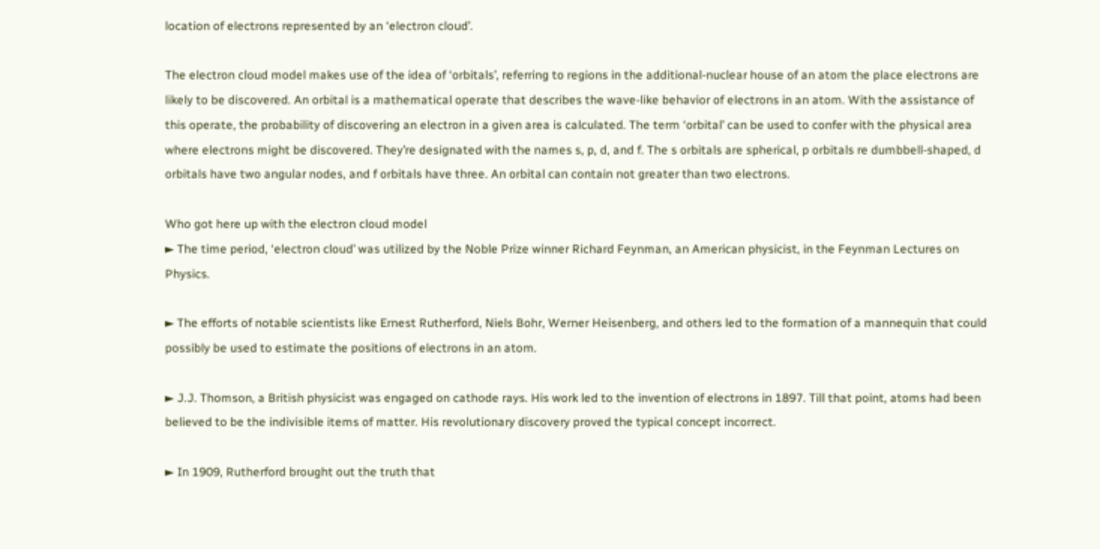location of electrons represented by an ‘electron cloud’.

The electron cloud model makes use of the idea of ‘orbitals’, referring to regions in the additional-nuclear house of an atom the place electrons are likely to be discovered. An orbital is a mathematical operate that describes the wave-like behavior of electrons in an atom. With the assistance of this operate, the probability of discovering an electron in a given area is calculated. The term ‘orbital’ can be used to confer with the physical area where electrons might be discovered. They’re designated with the names s, p, d, and f. The s orbitals are spherical, p orbitals re dumbbell-shaped, d orbitals have two angular nodes, and f orbitals have three. An orbital can contain not greater than two electrons.

Who got here up with the electron cloud model
► The time period, ‘electron cloud’ was utilized by the Noble Prize winner Richard Feynman, an American physicist, in the Feynman Lectures on Physics.

► The efforts of notable scientists like Ernest Rutherford, Niels Bohr, Werner Heisenberg, and others led to the formation of a mannequin that could possibly be used to estimate the positions of electrons in an atom.

► J.J. Thomson, a British physicist was engaged on cathode rays. His work led to the invention of electrons in 1897. Till that point, atoms had been believed to be the indivisible items of matter. His revolutionary discovery proved the typical concept incorrect.

► In 1909, Rutherford brought out the truth that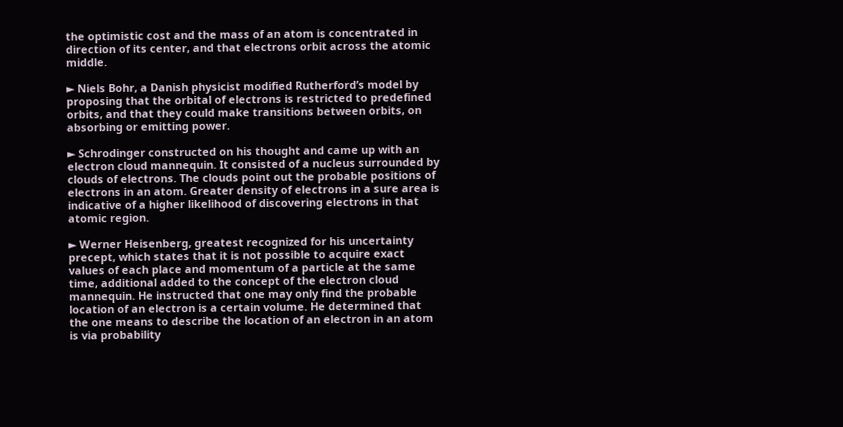the optimistic cost and the mass of an atom is concentrated in direction of its center, and that electrons orbit across the atomic middle.

► Niels Bohr, a Danish physicist modified Rutherford’s model by proposing that the orbital of electrons is restricted to predefined orbits, and that they could make transitions between orbits, on absorbing or emitting power.

► Schrodinger constructed on his thought and came up with an electron cloud mannequin. It consisted of a nucleus surrounded by clouds of electrons. The clouds point out the probable positions of electrons in an atom. Greater density of electrons in a sure area is indicative of a higher likelihood of discovering electrons in that atomic region.

► Werner Heisenberg, greatest recognized for his uncertainty precept, which states that it is not possible to acquire exact values of each place and momentum of a particle at the same time, additional added to the concept of the electron cloud mannequin. He instructed that one may only find the probable location of an electron is a certain volume. He determined that the one means to describe the location of an electron in an atom is via probability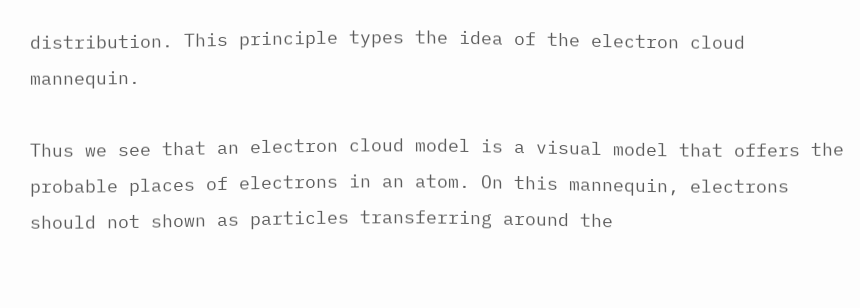distribution. This principle types the idea of the electron cloud mannequin.

Thus we see that an electron cloud model is a visual model that offers the probable places of electrons in an atom. On this mannequin, electrons should not shown as particles transferring around the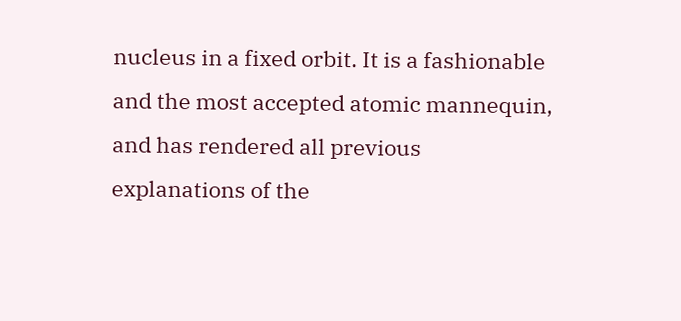nucleus in a fixed orbit. It is a fashionable and the most accepted atomic mannequin, and has rendered all previous explanations of the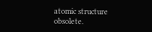atomic structure obsolete.